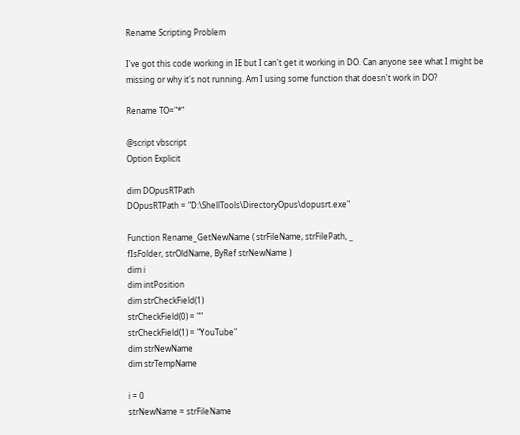Rename Scripting Problem

I've got this code working in IE but I can't get it working in DO. Can anyone see what I might be missing or why it's not running. Am I using some function that doesn't work in DO?

Rename TO="*"

@script vbscript
Option Explicit

dim DOpusRTPath
DOpusRTPath = "D:\ShellTools\DirectoryOpus\dopusrt.exe"

Function Rename_GetNewName ( strFileName, strFilePath, _
fIsFolder, strOldName, ByRef strNewName )
dim i
dim intPosition
dim strCheckField(1)
strCheckField(0) = ""
strCheckField(1) = "YouTube"
dim strNewName
dim strTempName

i = 0
strNewName = strFileName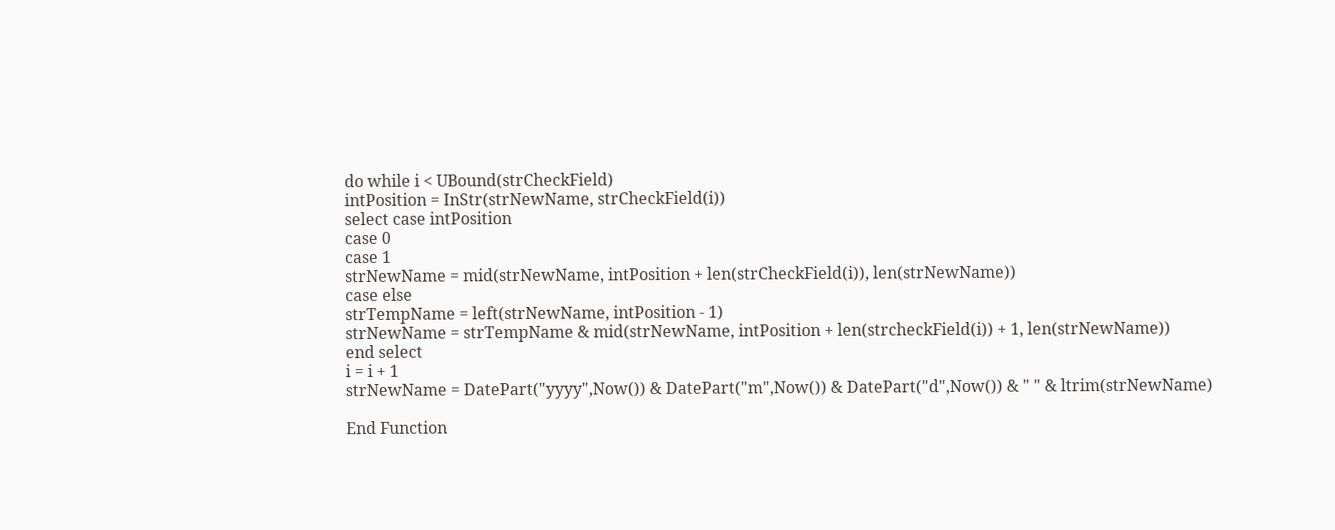do while i < UBound(strCheckField)
intPosition = InStr(strNewName, strCheckField(i))
select case intPosition
case 0
case 1
strNewName = mid(strNewName, intPosition + len(strCheckField(i)), len(strNewName))
case else
strTempName = left(strNewName, intPosition - 1)
strNewName = strTempName & mid(strNewName, intPosition + len(strcheckField(i)) + 1, len(strNewName))
end select
i = i + 1
strNewName = DatePart("yyyy",Now()) & DatePart("m",Now()) & DatePart("d",Now()) & " " & ltrim(strNewName)

End Function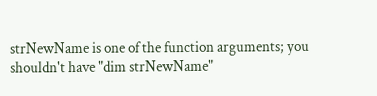strNewName is one of the function arguments; you shouldn't have "dim strNewName"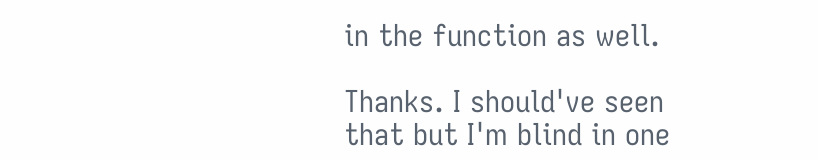in the function as well.

Thanks. I should've seen that but I'm blind in one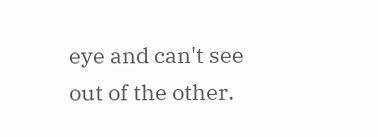eye and can't see out of the other.